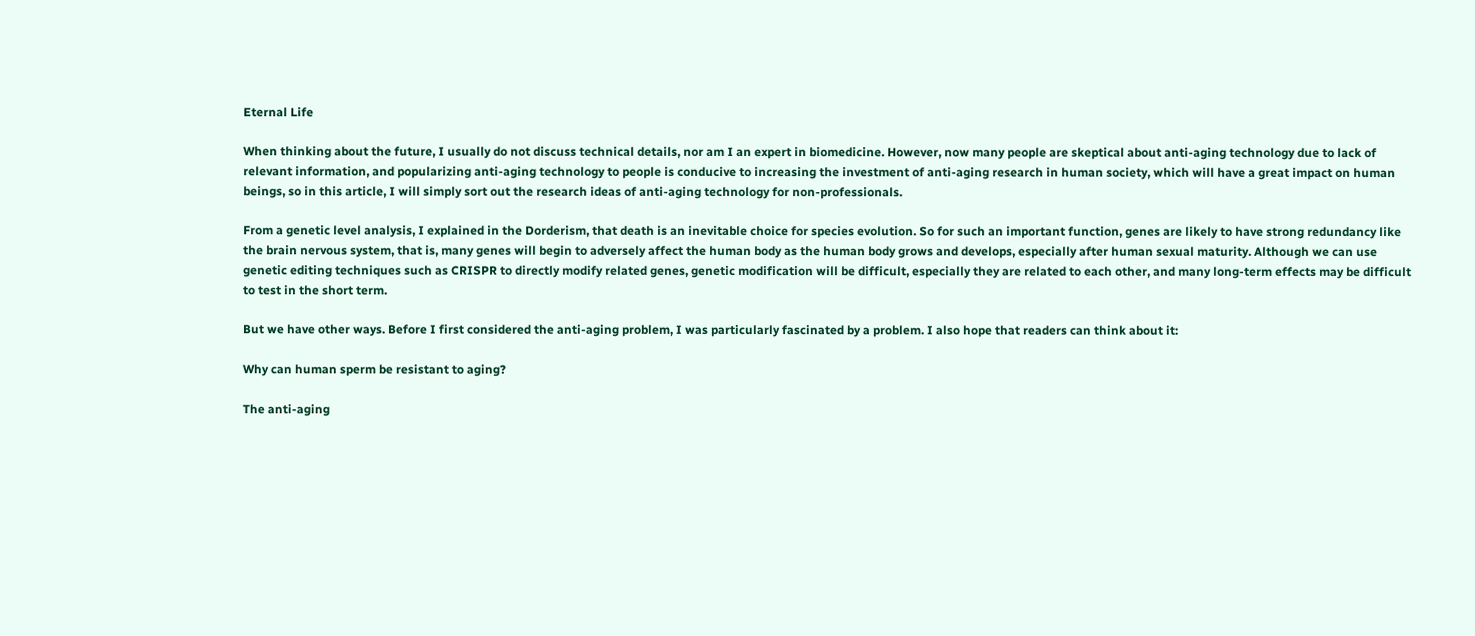Eternal Life

When thinking about the future, I usually do not discuss technical details, nor am I an expert in biomedicine. However, now many people are skeptical about anti-aging technology due to lack of relevant information, and popularizing anti-aging technology to people is conducive to increasing the investment of anti-aging research in human society, which will have a great impact on human beings, so in this article, I will simply sort out the research ideas of anti-aging technology for non-professionals.

From a genetic level analysis, I explained in the Dorderism, that death is an inevitable choice for species evolution. So for such an important function, genes are likely to have strong redundancy like the brain nervous system, that is, many genes will begin to adversely affect the human body as the human body grows and develops, especially after human sexual maturity. Although we can use genetic editing techniques such as CRISPR to directly modify related genes, genetic modification will be difficult, especially they are related to each other, and many long-term effects may be difficult to test in the short term.

But we have other ways. Before I first considered the anti-aging problem, I was particularly fascinated by a problem. I also hope that readers can think about it:

Why can human sperm be resistant to aging?

The anti-aging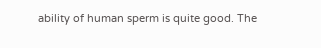ability of human sperm is quite good. The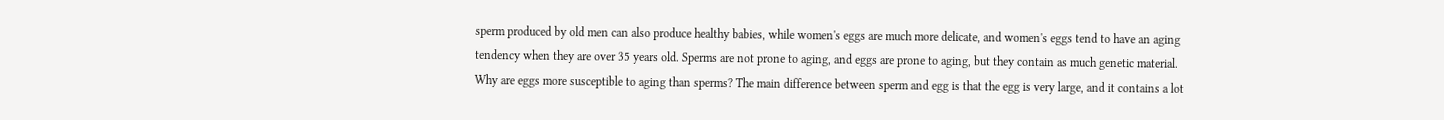sperm produced by old men can also produce healthy babies, while women's eggs are much more delicate, and women's eggs tend to have an aging tendency when they are over 35 years old. Sperms are not prone to aging, and eggs are prone to aging, but they contain as much genetic material. Why are eggs more susceptible to aging than sperms? The main difference between sperm and egg is that the egg is very large, and it contains a lot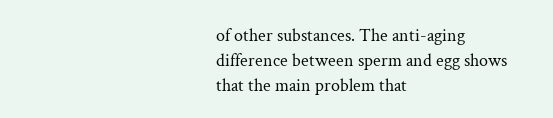of other substances. The anti-aging difference between sperm and egg shows that the main problem that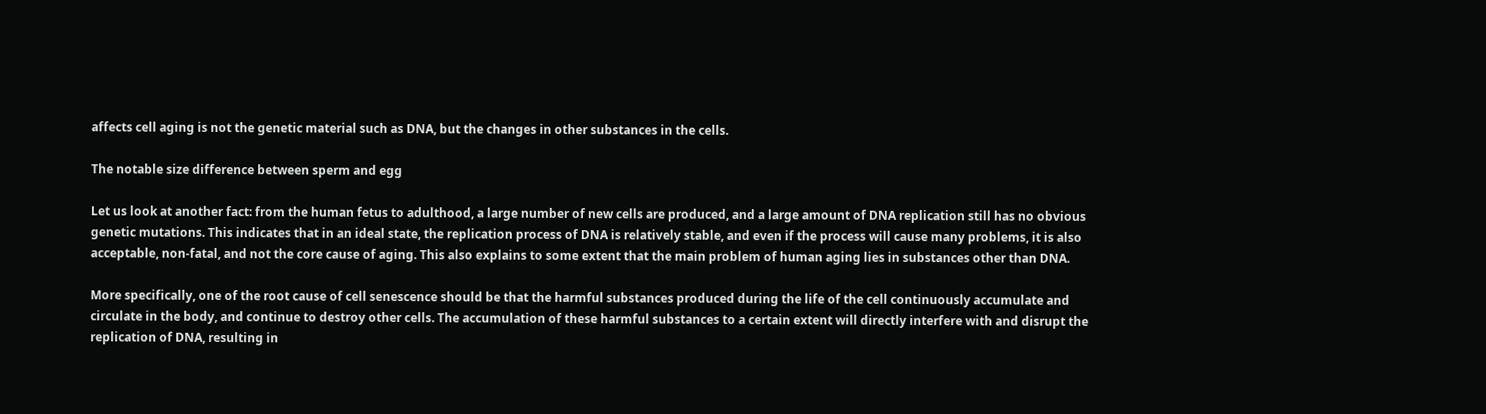affects cell aging is not the genetic material such as DNA, but the changes in other substances in the cells.

The notable size difference between sperm and egg

Let us look at another fact: from the human fetus to adulthood, a large number of new cells are produced, and a large amount of DNA replication still has no obvious genetic mutations. This indicates that in an ideal state, the replication process of DNA is relatively stable, and even if the process will cause many problems, it is also acceptable, non-fatal, and not the core cause of aging. This also explains to some extent that the main problem of human aging lies in substances other than DNA.

More specifically, one of the root cause of cell senescence should be that the harmful substances produced during the life of the cell continuously accumulate and circulate in the body, and continue to destroy other cells. The accumulation of these harmful substances to a certain extent will directly interfere with and disrupt the replication of DNA, resulting in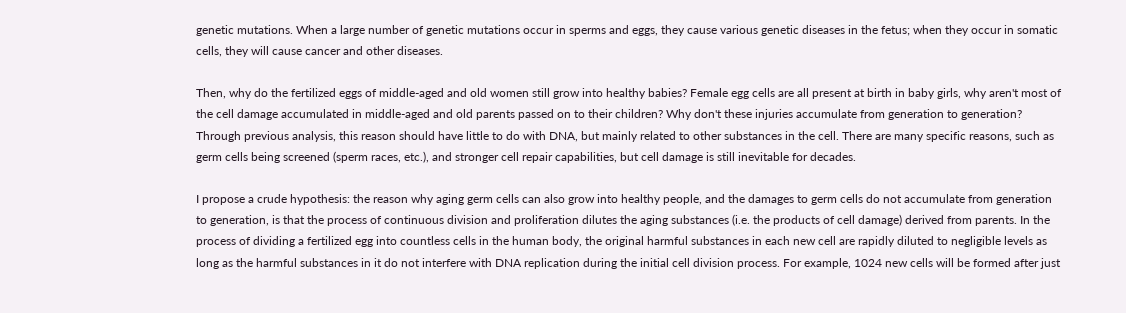genetic mutations. When a large number of genetic mutations occur in sperms and eggs, they cause various genetic diseases in the fetus; when they occur in somatic cells, they will cause cancer and other diseases.

Then, why do the fertilized eggs of middle-aged and old women still grow into healthy babies? Female egg cells are all present at birth in baby girls, why aren't most of the cell damage accumulated in middle-aged and old parents passed on to their children? Why don't these injuries accumulate from generation to generation? Through previous analysis, this reason should have little to do with DNA, but mainly related to other substances in the cell. There are many specific reasons, such as germ cells being screened (sperm races, etc.), and stronger cell repair capabilities, but cell damage is still inevitable for decades.

I propose a crude hypothesis: the reason why aging germ cells can also grow into healthy people, and the damages to germ cells do not accumulate from generation to generation, is that the process of continuous division and proliferation dilutes the aging substances (i.e. the products of cell damage) derived from parents. In the process of dividing a fertilized egg into countless cells in the human body, the original harmful substances in each new cell are rapidly diluted to negligible levels as long as the harmful substances in it do not interfere with DNA replication during the initial cell division process. For example, 1024 new cells will be formed after just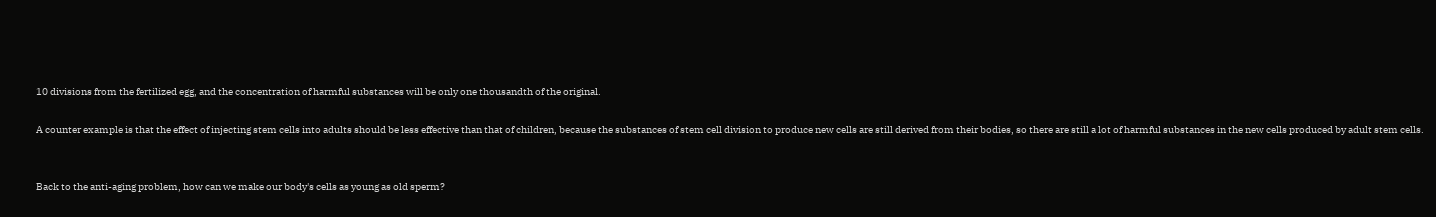10 divisions from the fertilized egg, and the concentration of harmful substances will be only one thousandth of the original.

A counter example is that the effect of injecting stem cells into adults should be less effective than that of children, because the substances of stem cell division to produce new cells are still derived from their bodies, so there are still a lot of harmful substances in the new cells produced by adult stem cells.


Back to the anti-aging problem, how can we make our body's cells as young as old sperm?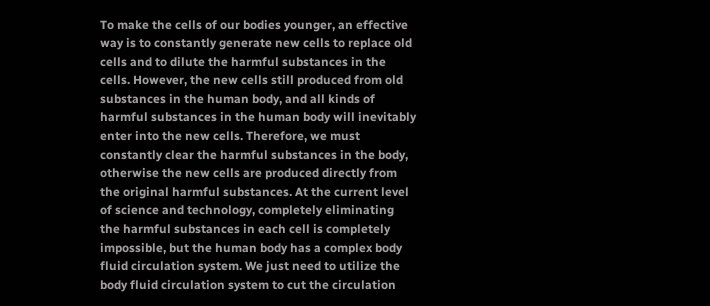To make the cells of our bodies younger, an effective way is to constantly generate new cells to replace old cells and to dilute the harmful substances in the cells. However, the new cells still produced from old substances in the human body, and all kinds of harmful substances in the human body will inevitably enter into the new cells. Therefore, we must constantly clear the harmful substances in the body, otherwise the new cells are produced directly from the original harmful substances. At the current level of science and technology, completely eliminating the harmful substances in each cell is completely impossible, but the human body has a complex body fluid circulation system. We just need to utilize the body fluid circulation system to cut the circulation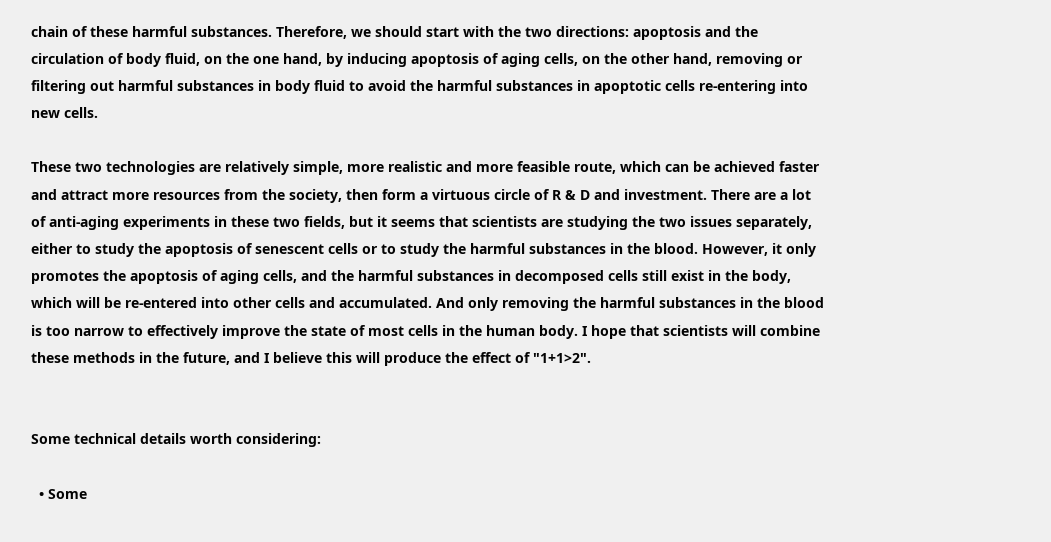chain of these harmful substances. Therefore, we should start with the two directions: apoptosis and the circulation of body fluid, on the one hand, by inducing apoptosis of aging cells, on the other hand, removing or filtering out harmful substances in body fluid to avoid the harmful substances in apoptotic cells re-entering into new cells.

These two technologies are relatively simple, more realistic and more feasible route, which can be achieved faster and attract more resources from the society, then form a virtuous circle of R & D and investment. There are a lot of anti-aging experiments in these two fields, but it seems that scientists are studying the two issues separately, either to study the apoptosis of senescent cells or to study the harmful substances in the blood. However, it only promotes the apoptosis of aging cells, and the harmful substances in decomposed cells still exist in the body, which will be re-entered into other cells and accumulated. And only removing the harmful substances in the blood is too narrow to effectively improve the state of most cells in the human body. I hope that scientists will combine these methods in the future, and I believe this will produce the effect of "1+1>2".


Some technical details worth considering:

  • Some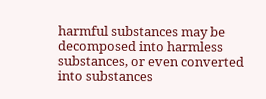harmful substances may be decomposed into harmless substances, or even converted into substances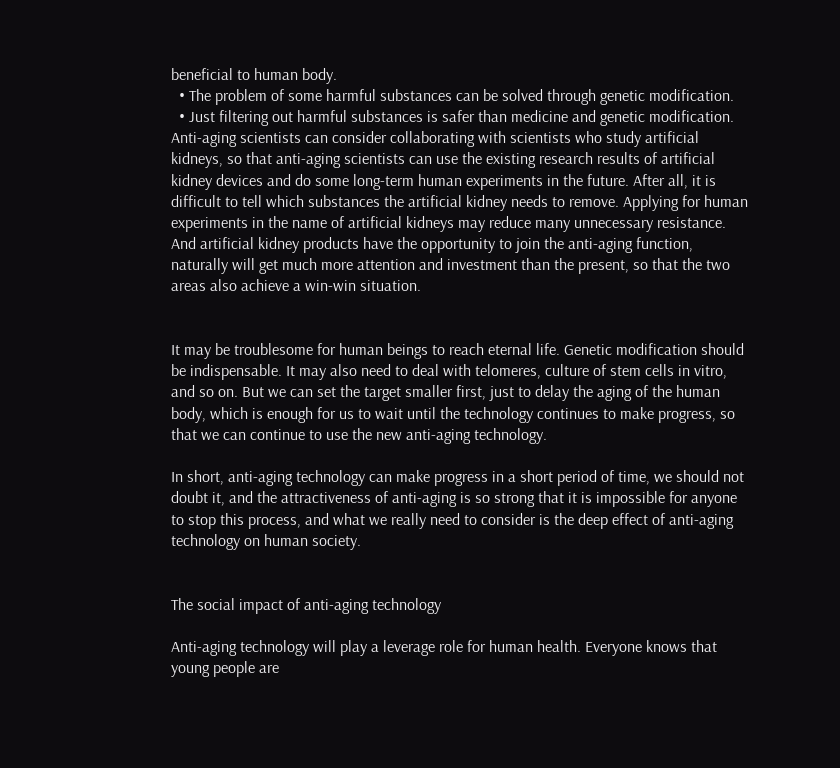beneficial to human body.
  • The problem of some harmful substances can be solved through genetic modification.
  • Just filtering out harmful substances is safer than medicine and genetic modification. Anti-aging scientists can consider collaborating with scientists who study artificial kidneys, so that anti-aging scientists can use the existing research results of artificial kidney devices and do some long-term human experiments in the future. After all, it is difficult to tell which substances the artificial kidney needs to remove. Applying for human experiments in the name of artificial kidneys may reduce many unnecessary resistance. And artificial kidney products have the opportunity to join the anti-aging function, naturally will get much more attention and investment than the present, so that the two areas also achieve a win-win situation.


It may be troublesome for human beings to reach eternal life. Genetic modification should be indispensable. It may also need to deal with telomeres, culture of stem cells in vitro, and so on. But we can set the target smaller first, just to delay the aging of the human body, which is enough for us to wait until the technology continues to make progress, so that we can continue to use the new anti-aging technology.

In short, anti-aging technology can make progress in a short period of time, we should not doubt it, and the attractiveness of anti-aging is so strong that it is impossible for anyone to stop this process, and what we really need to consider is the deep effect of anti-aging technology on human society.


The social impact of anti-aging technology

Anti-aging technology will play a leverage role for human health. Everyone knows that young people are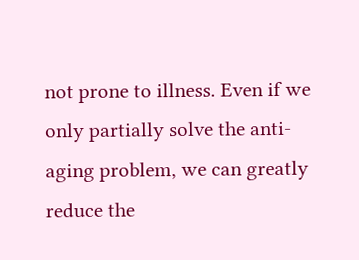not prone to illness. Even if we only partially solve the anti-aging problem, we can greatly reduce the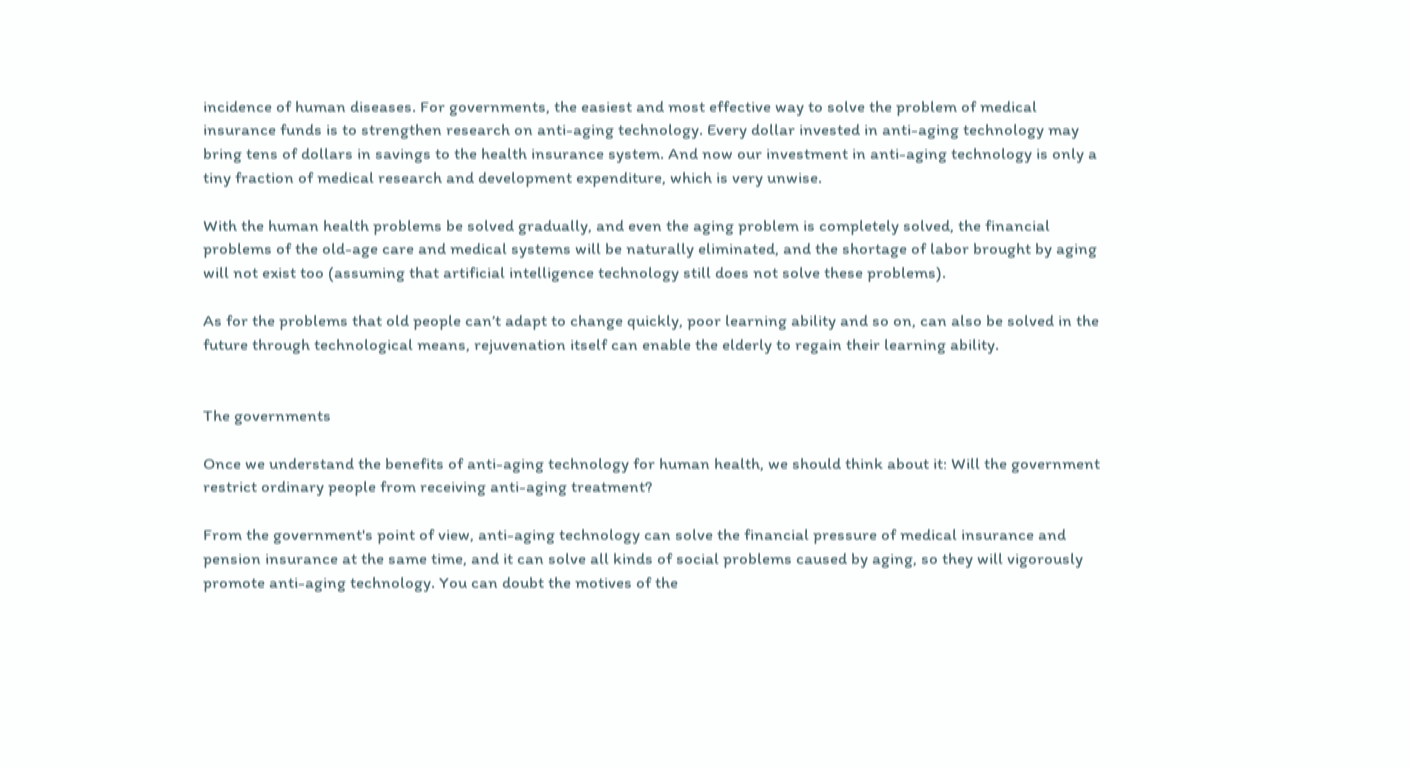incidence of human diseases. For governments, the easiest and most effective way to solve the problem of medical insurance funds is to strengthen research on anti-aging technology. Every dollar invested in anti-aging technology may bring tens of dollars in savings to the health insurance system. And now our investment in anti-aging technology is only a tiny fraction of medical research and development expenditure, which is very unwise.

With the human health problems be solved gradually, and even the aging problem is completely solved, the financial problems of the old-age care and medical systems will be naturally eliminated, and the shortage of labor brought by aging will not exist too (assuming that artificial intelligence technology still does not solve these problems).

As for the problems that old people can’t adapt to change quickly, poor learning ability and so on, can also be solved in the future through technological means, rejuvenation itself can enable the elderly to regain their learning ability.


The governments

Once we understand the benefits of anti-aging technology for human health, we should think about it: Will the government restrict ordinary people from receiving anti-aging treatment?

From the government's point of view, anti-aging technology can solve the financial pressure of medical insurance and pension insurance at the same time, and it can solve all kinds of social problems caused by aging, so they will vigorously promote anti-aging technology. You can doubt the motives of the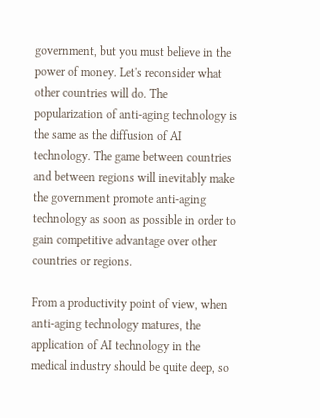government, but you must believe in the power of money. Let's reconsider what other countries will do. The popularization of anti-aging technology is the same as the diffusion of AI technology. The game between countries and between regions will inevitably make the government promote anti-aging technology as soon as possible in order to gain competitive advantage over other countries or regions.

From a productivity point of view, when anti-aging technology matures, the application of AI technology in the medical industry should be quite deep, so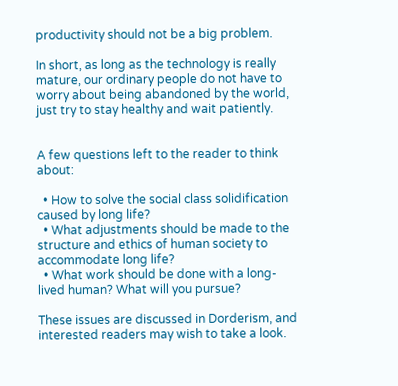productivity should not be a big problem.

In short, as long as the technology is really mature, our ordinary people do not have to worry about being abandoned by the world, just try to stay healthy and wait patiently.


A few questions left to the reader to think about:

  • How to solve the social class solidification caused by long life?
  • What adjustments should be made to the structure and ethics of human society to accommodate long life?
  • What work should be done with a long-lived human? What will you pursue?

These issues are discussed in Dorderism, and interested readers may wish to take a look.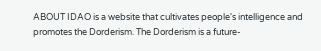ABOUT IDAO is a website that cultivates people's intelligence and promotes the Dorderism. The Dorderism is a future-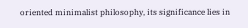oriented minimalist philosophy, its significance lies in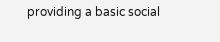providing a basic social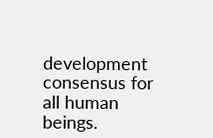development consensus for all human beings.